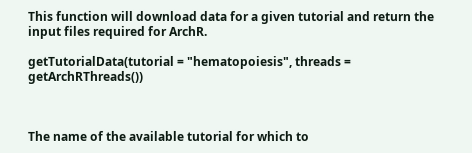This function will download data for a given tutorial and return the input files required for ArchR.

getTutorialData(tutorial = "hematopoiesis", threads = getArchRThreads())



The name of the available tutorial for which to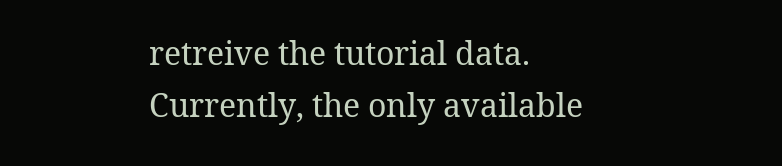retreive the tutorial data. Currently, the only available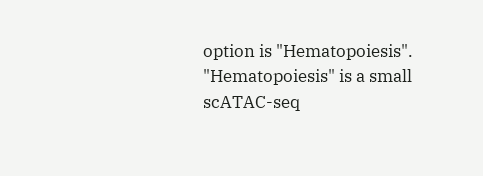option is "Hematopoiesis". "Hematopoiesis" is a small scATAC-seq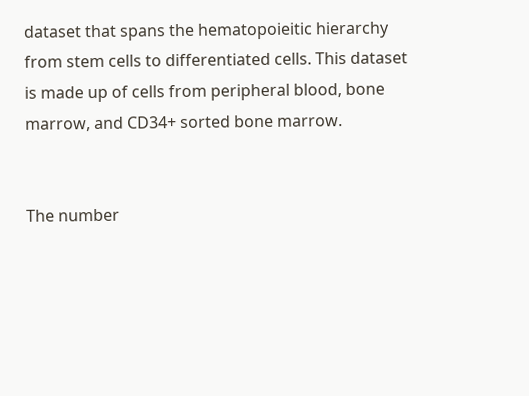dataset that spans the hematopoieitic hierarchy from stem cells to differentiated cells. This dataset is made up of cells from peripheral blood, bone marrow, and CD34+ sorted bone marrow.


The number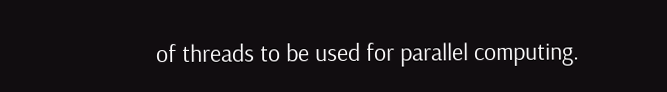of threads to be used for parallel computing.